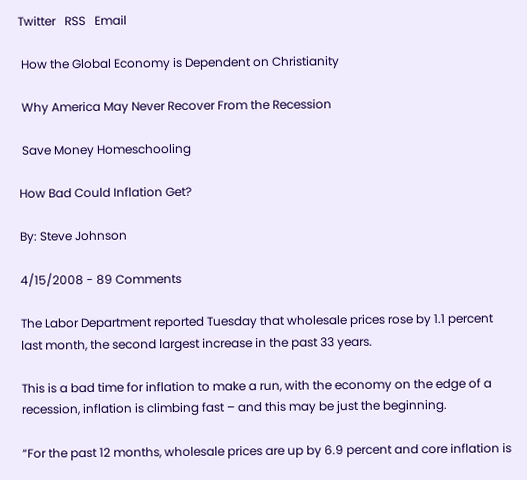Twitter   RSS   Email

 How the Global Economy is Dependent on Christianity

 Why America May Never Recover From the Recession

 Save Money Homeschooling

How Bad Could Inflation Get?

By: Steve Johnson

4/15/2008 - 89 Comments

The Labor Department reported Tuesday that wholesale prices rose by 1.1 percent last month, the second largest increase in the past 33 years.

This is a bad time for inflation to make a run, with the economy on the edge of a recession, inflation is climbing fast – and this may be just the beginning.

“For the past 12 months, wholesale prices are up by 6.9 percent and core inflation is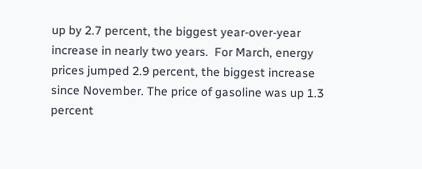up by 2.7 percent, the biggest year-over-year increase in nearly two years.  For March, energy prices jumped 2.9 percent, the biggest increase since November. The price of gasoline was up 1.3 percent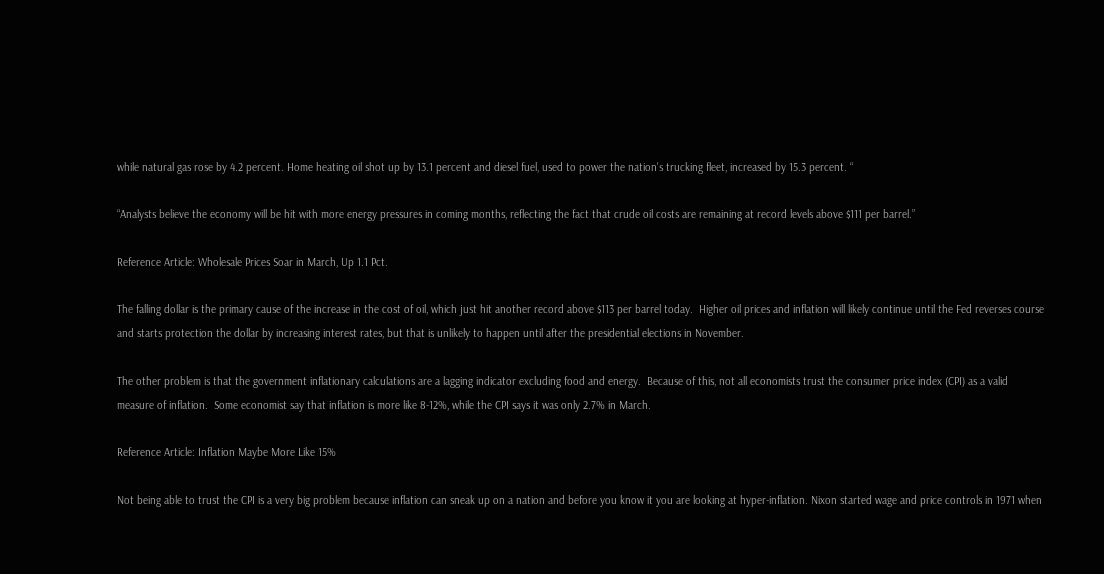while natural gas rose by 4.2 percent. Home heating oil shot up by 13.1 percent and diesel fuel, used to power the nation's trucking fleet, increased by 15.3 percent. “

“Analysts believe the economy will be hit with more energy pressures in coming months, reflecting the fact that crude oil costs are remaining at record levels above $111 per barrel.”

Reference Article: Wholesale Prices Soar in March, Up 1.1 Pct.

The falling dollar is the primary cause of the increase in the cost of oil, which just hit another record above $113 per barrel today.  Higher oil prices and inflation will likely continue until the Fed reverses course and starts protection the dollar by increasing interest rates, but that is unlikely to happen until after the presidential elections in November.

The other problem is that the government inflationary calculations are a lagging indicator excluding food and energy.  Because of this, not all economists trust the consumer price index (CPI) as a valid measure of inflation.  Some economist say that inflation is more like 8-12%, while the CPI says it was only 2.7% in March.

Reference Article: Inflation Maybe More Like 15%

Not being able to trust the CPI is a very big problem because inflation can sneak up on a nation and before you know it you are looking at hyper-inflation. Nixon started wage and price controls in 1971 when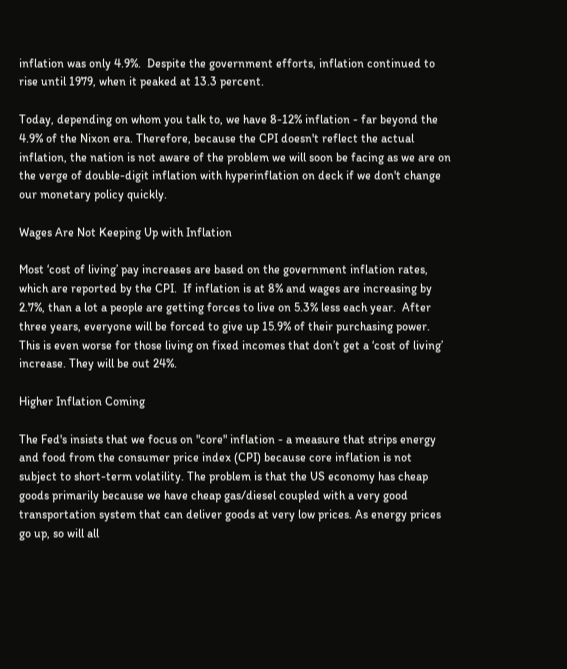inflation was only 4.9%.  Despite the government efforts, inflation continued to rise until 1979, when it peaked at 13.3 percent.

Today, depending on whom you talk to, we have 8-12% inflation - far beyond the 4.9% of the Nixon era. Therefore, because the CPI doesn't reflect the actual inflation, the nation is not aware of the problem we will soon be facing as we are on the verge of double-digit inflation with hyperinflation on deck if we don't change our monetary policy quickly.

Wages Are Not Keeping Up with Inflation

Most ‘cost of living’ pay increases are based on the government inflation rates, which are reported by the CPI.  If inflation is at 8% and wages are increasing by 2.7%, than a lot a people are getting forces to live on 5.3% less each year.  After three years, everyone will be forced to give up 15.9% of their purchasing power.  This is even worse for those living on fixed incomes that don’t get a ‘cost of living’ increase. They will be out 24%.

Higher Inflation Coming

The Fed's insists that we focus on "core" inflation - a measure that strips energy and food from the consumer price index (CPI) because core inflation is not subject to short-term volatility. The problem is that the US economy has cheap goods primarily because we have cheap gas/diesel coupled with a very good transportation system that can deliver goods at very low prices. As energy prices go up, so will all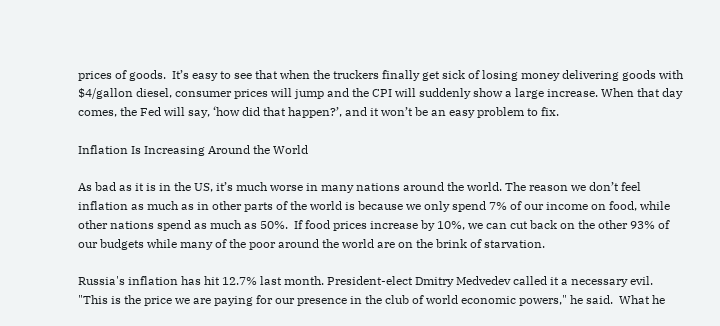prices of goods.  It’s easy to see that when the truckers finally get sick of losing money delivering goods with $4/gallon diesel, consumer prices will jump and the CPI will suddenly show a large increase. When that day comes, the Fed will say, ‘how did that happen?’, and it won’t be an easy problem to fix.

Inflation Is Increasing Around the World

As bad as it is in the US, it’s much worse in many nations around the world. The reason we don’t feel inflation as much as in other parts of the world is because we only spend 7% of our income on food, while other nations spend as much as 50%.  If food prices increase by 10%, we can cut back on the other 93% of our budgets while many of the poor around the world are on the brink of starvation.

Russia's inflation has hit 12.7% last month. President-elect Dmitry Medvedev called it a necessary evil. "This is the price we are paying for our presence in the club of world economic powers," he said.  What he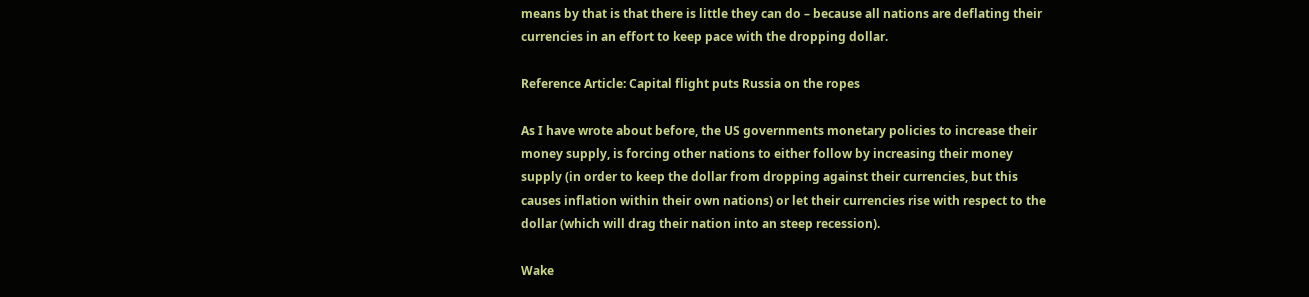means by that is that there is little they can do – because all nations are deflating their currencies in an effort to keep pace with the dropping dollar.

Reference Article: Capital flight puts Russia on the ropes

As I have wrote about before, the US governments monetary policies to increase their money supply, is forcing other nations to either follow by increasing their money supply (in order to keep the dollar from dropping against their currencies, but this causes inflation within their own nations) or let their currencies rise with respect to the dollar (which will drag their nation into an steep recession).

Wake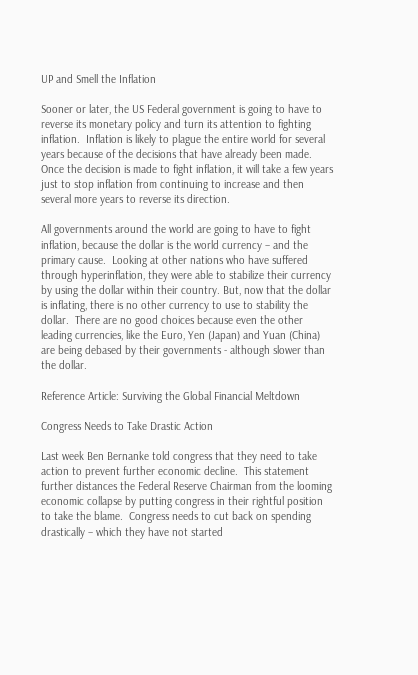UP and Smell the Inflation

Sooner or later, the US Federal government is going to have to reverse its monetary policy and turn its attention to fighting inflation.  Inflation is likely to plague the entire world for several years because of the decisions that have already been made.  Once the decision is made to fight inflation, it will take a few years just to stop inflation from continuing to increase and then several more years to reverse its direction.

All governments around the world are going to have to fight inflation, because the dollar is the world currency – and the primary cause.  Looking at other nations who have suffered through hyperinflation, they were able to stabilize their currency by using the dollar within their country. But, now that the dollar is inflating, there is no other currency to use to stability the dollar.  There are no good choices because even the other leading currencies, like the Euro, Yen (Japan) and Yuan (China) are being debased by their governments - although slower than the dollar.

Reference Article: Surviving the Global Financial Meltdown

Congress Needs to Take Drastic Action

Last week Ben Bernanke told congress that they need to take action to prevent further economic decline.  This statement further distances the Federal Reserve Chairman from the looming economic collapse by putting congress in their rightful position to take the blame.  Congress needs to cut back on spending drastically – which they have not started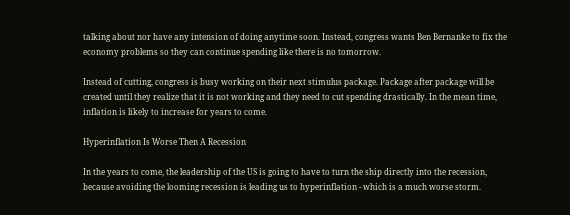talking about nor have any intension of doing anytime soon. Instead, congress wants Ben Bernanke to fix the economy problems so they can continue spending like there is no tomorrow.

Instead of cutting, congress is busy working on their next stimulus package. Package after package will be created until they realize that it is not working and they need to cut spending drastically. In the mean time, inflation is likely to increase for years to come.

Hyperinflation Is Worse Then A Recession

In the years to come, the leadership of the US is going to have to turn the ship directly into the recession, because avoiding the looming recession is leading us to hyperinflation - which is a much worse storm.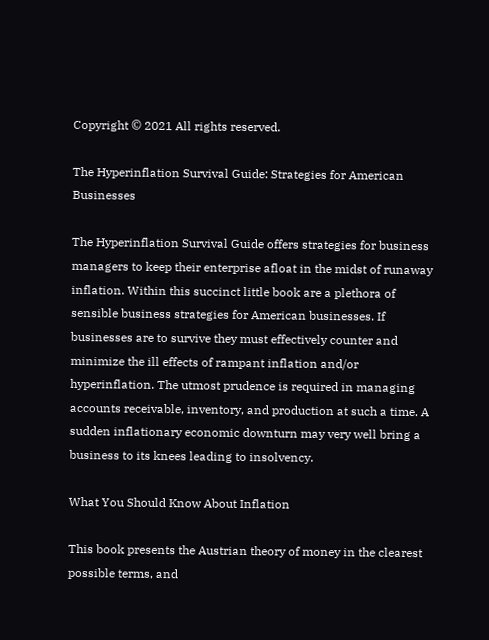Copyright © 2021 All rights reserved.

The Hyperinflation Survival Guide: Strategies for American Businesses

The Hyperinflation Survival Guide offers strategies for business managers to keep their enterprise afloat in the midst of runaway inflation. Within this succinct little book are a plethora of sensible business strategies for American businesses. If businesses are to survive they must effectively counter and minimize the ill effects of rampant inflation and/or hyperinflation. The utmost prudence is required in managing accounts receivable, inventory, and production at such a time. A sudden inflationary economic downturn may very well bring a business to its knees leading to insolvency.

What You Should Know About Inflation

This book presents the Austrian theory of money in the clearest possible terms, and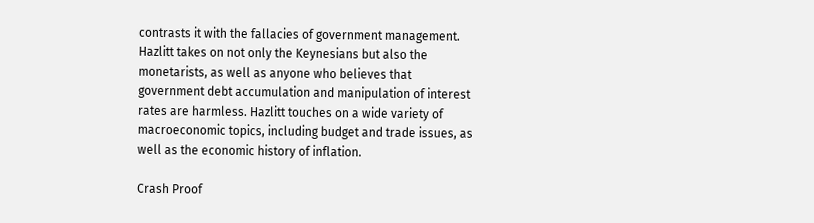contrasts it with the fallacies of government management. Hazlitt takes on not only the Keynesians but also the monetarists, as well as anyone who believes that government debt accumulation and manipulation of interest rates are harmless. Hazlitt touches on a wide variety of macroeconomic topics, including budget and trade issues, as well as the economic history of inflation.

Crash Proof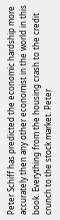Peter Schiff has predicted the economic hardship more accurately then any other economist in the world in this book. Everything from the housing crash to the credit crunch to the stock market. Peter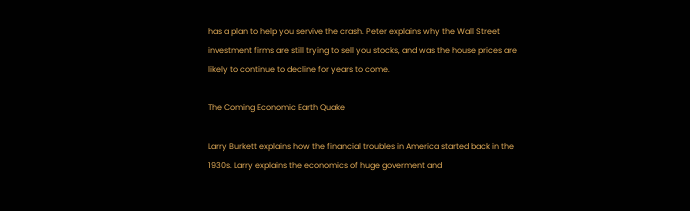has a plan to help you servive the crash. Peter explains why the Wall Street investment firms are still trying to sell you stocks, and was the house prices are likely to continue to decline for years to come.

The Coming Economic Earth Quake

Larry Burkett explains how the financial troubles in America started back in the 1930s. Larry explains the economics of huge goverment and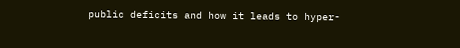public deficits and how it leads to hyper-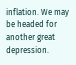inflation. We may be headed for another great depression.